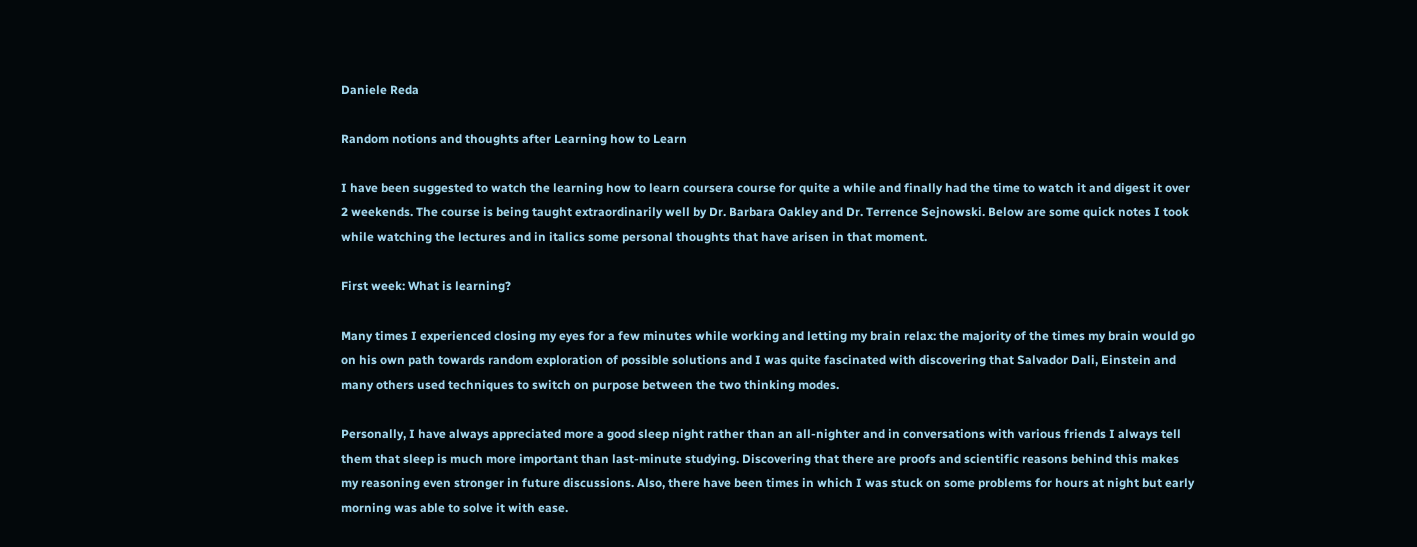Daniele Reda

Random notions and thoughts after Learning how to Learn

I have been suggested to watch the learning how to learn coursera course for quite a while and finally had the time to watch it and digest it over 2 weekends. The course is being taught extraordinarily well by Dr. Barbara Oakley and Dr. Terrence Sejnowski. Below are some quick notes I took while watching the lectures and in italics some personal thoughts that have arisen in that moment.

First week: What is learning?

Many times I experienced closing my eyes for a few minutes while working and letting my brain relax: the majority of the times my brain would go on his own path towards random exploration of possible solutions and I was quite fascinated with discovering that Salvador Dali, Einstein and many others used techniques to switch on purpose between the two thinking modes.

Personally, I have always appreciated more a good sleep night rather than an all-nighter and in conversations with various friends I always tell them that sleep is much more important than last-minute studying. Discovering that there are proofs and scientific reasons behind this makes my reasoning even stronger in future discussions. Also, there have been times in which I was stuck on some problems for hours at night but early morning was able to solve it with ease.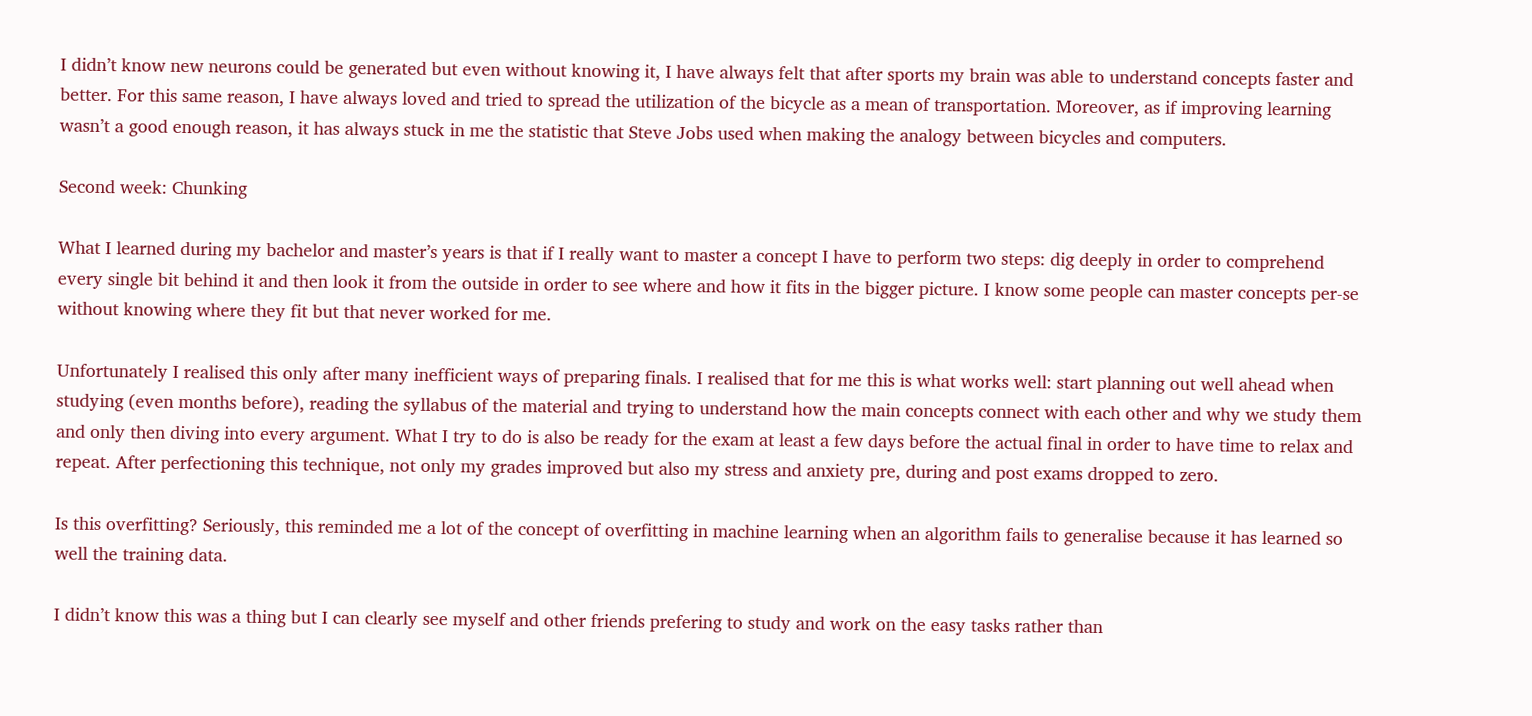I didn’t know new neurons could be generated but even without knowing it, I have always felt that after sports my brain was able to understand concepts faster and better. For this same reason, I have always loved and tried to spread the utilization of the bicycle as a mean of transportation. Moreover, as if improving learning wasn’t a good enough reason, it has always stuck in me the statistic that Steve Jobs used when making the analogy between bicycles and computers.

Second week: Chunking

What I learned during my bachelor and master’s years is that if I really want to master a concept I have to perform two steps: dig deeply in order to comprehend every single bit behind it and then look it from the outside in order to see where and how it fits in the bigger picture. I know some people can master concepts per-se without knowing where they fit but that never worked for me.

Unfortunately I realised this only after many inefficient ways of preparing finals. I realised that for me this is what works well: start planning out well ahead when studying (even months before), reading the syllabus of the material and trying to understand how the main concepts connect with each other and why we study them and only then diving into every argument. What I try to do is also be ready for the exam at least a few days before the actual final in order to have time to relax and repeat. After perfectioning this technique, not only my grades improved but also my stress and anxiety pre, during and post exams dropped to zero.

Is this overfitting? Seriously, this reminded me a lot of the concept of overfitting in machine learning when an algorithm fails to generalise because it has learned so well the training data.

I didn’t know this was a thing but I can clearly see myself and other friends prefering to study and work on the easy tasks rather than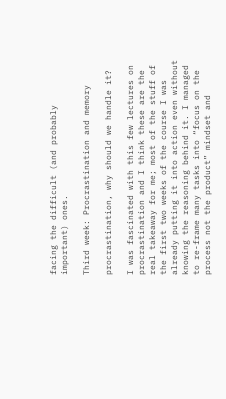facing the difficult (and probably important) ones.

Third week: Procrastination and memory

procrastination, why should we handle it?

I was fascinated with this few lectures on procrastination and I think these are the real takeaway for me; most of the stuff of the first two weeks of the course I was already putting it into action even without knowing the reasoning behind it. I managed to re-frame many tasks into “focus on the process not the product” mindset and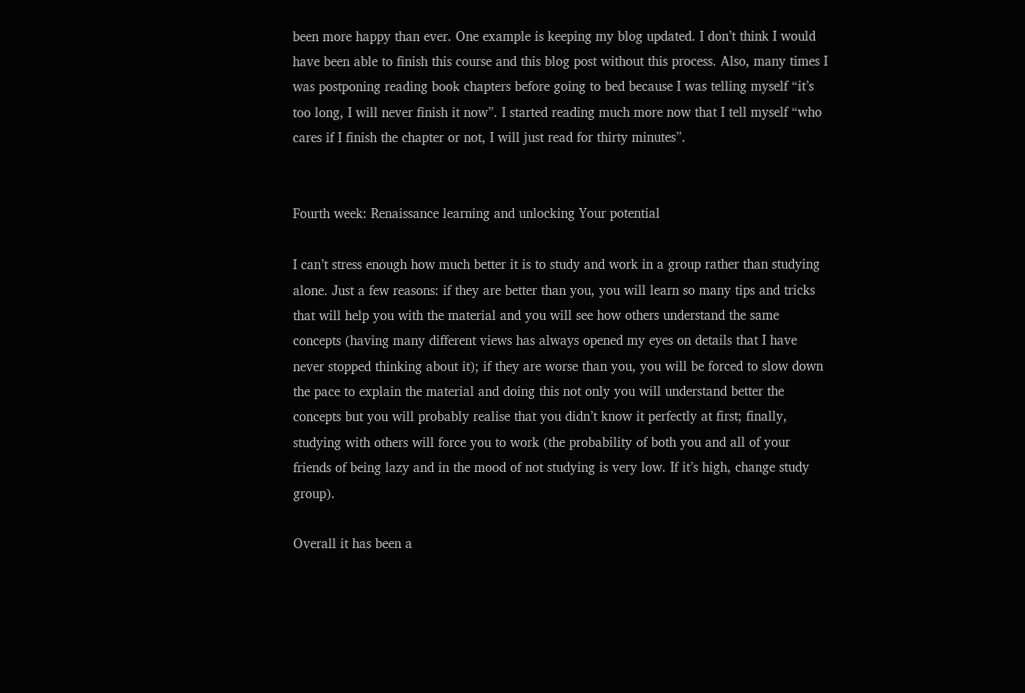been more happy than ever. One example is keeping my blog updated. I don’t think I would have been able to finish this course and this blog post without this process. Also, many times I was postponing reading book chapters before going to bed because I was telling myself “it’s too long, I will never finish it now”. I started reading much more now that I tell myself “who cares if I finish the chapter or not, I will just read for thirty minutes”.


Fourth week: Renaissance learning and unlocking Your potential

I can’t stress enough how much better it is to study and work in a group rather than studying alone. Just a few reasons: if they are better than you, you will learn so many tips and tricks that will help you with the material and you will see how others understand the same concepts (having many different views has always opened my eyes on details that I have never stopped thinking about it); if they are worse than you, you will be forced to slow down the pace to explain the material and doing this not only you will understand better the concepts but you will probably realise that you didn’t know it perfectly at first; finally, studying with others will force you to work (the probability of both you and all of your friends of being lazy and in the mood of not studying is very low. If it’s high, change study group).

Overall it has been a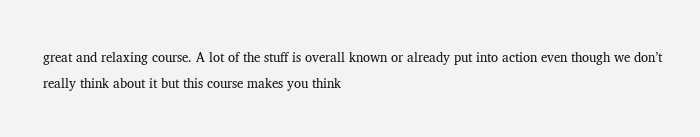great and relaxing course. A lot of the stuff is overall known or already put into action even though we don’t really think about it but this course makes you think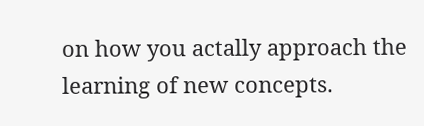on how you actally approach the learning of new concepts.